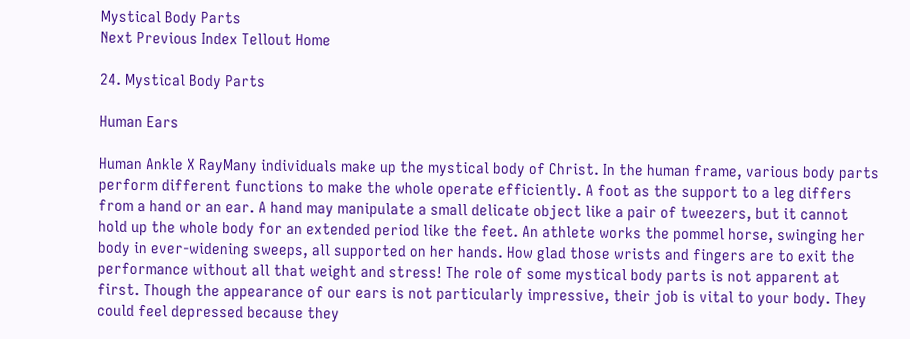Mystical Body Parts
Next Previous Index Tellout Home

24. Mystical Body Parts

Human Ears

Human Ankle X RayMany individuals make up the mystical body of Christ. In the human frame, various body parts perform different functions to make the whole operate efficiently. A foot as the support to a leg differs from a hand or an ear. A hand may manipulate a small delicate object like a pair of tweezers, but it cannot hold up the whole body for an extended period like the feet. An athlete works the pommel horse, swinging her body in ever-widening sweeps, all supported on her hands. How glad those wrists and fingers are to exit the performance without all that weight and stress! The role of some mystical body parts is not apparent at first. Though the appearance of our ears is not particularly impressive, their job is vital to your body. They could feel depressed because they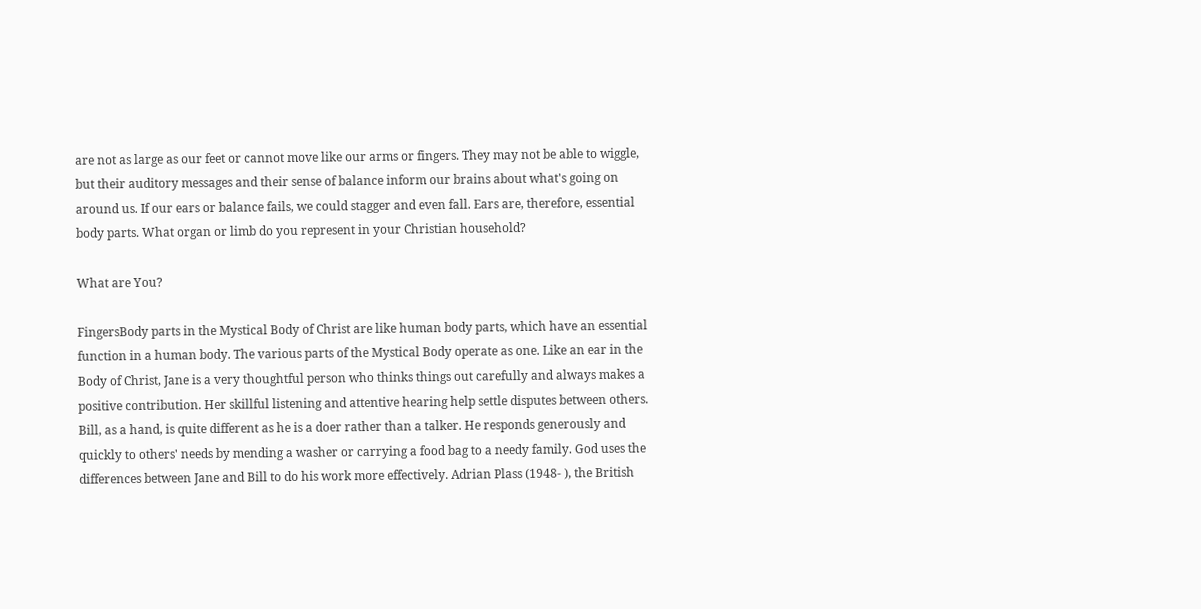are not as large as our feet or cannot move like our arms or fingers. They may not be able to wiggle, but their auditory messages and their sense of balance inform our brains about what's going on around us. If our ears or balance fails, we could stagger and even fall. Ears are, therefore, essential body parts. What organ or limb do you represent in your Christian household?

What are You?

FingersBody parts in the Mystical Body of Christ are like human body parts, which have an essential function in a human body. The various parts of the Mystical Body operate as one. Like an ear in the Body of Christ, Jane is a very thoughtful person who thinks things out carefully and always makes a positive contribution. Her skillful listening and attentive hearing help settle disputes between others. Bill, as a hand, is quite different as he is a doer rather than a talker. He responds generously and quickly to others' needs by mending a washer or carrying a food bag to a needy family. God uses the differences between Jane and Bill to do his work more effectively. Adrian Plass (1948- ), the British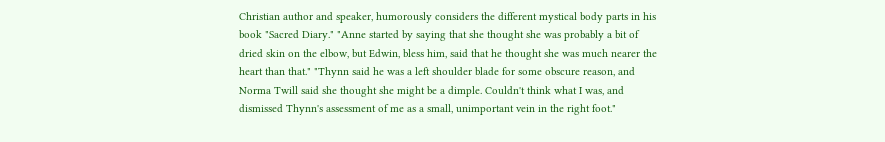Christian author and speaker, humorously considers the different mystical body parts in his book "Sacred Diary." "Anne started by saying that she thought she was probably a bit of dried skin on the elbow, but Edwin, bless him, said that he thought she was much nearer the heart than that." "Thynn said he was a left shoulder blade for some obscure reason, and Norma Twill said she thought she might be a dimple. Couldn't think what I was, and dismissed Thynn's assessment of me as a small, unimportant vein in the right foot."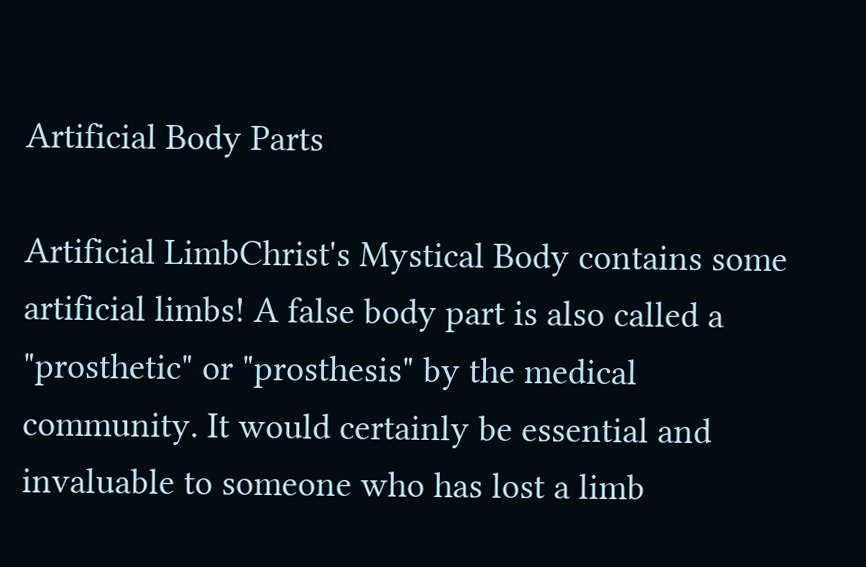Artificial Body Parts

Artificial LimbChrist's Mystical Body contains some artificial limbs! A false body part is also called a "prosthetic" or "prosthesis" by the medical community. It would certainly be essential and invaluable to someone who has lost a limb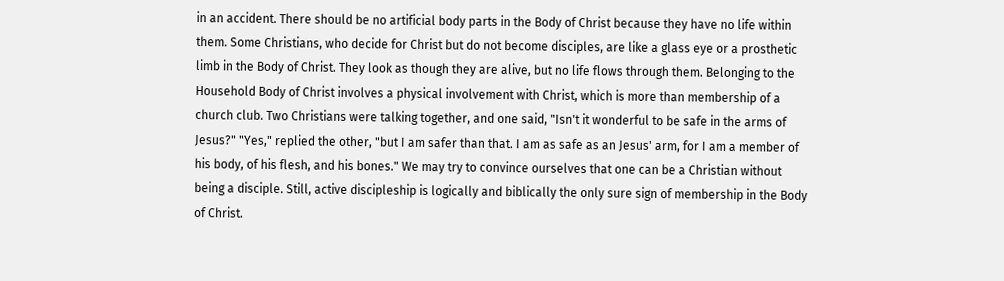in an accident. There should be no artificial body parts in the Body of Christ because they have no life within them. Some Christians, who decide for Christ but do not become disciples, are like a glass eye or a prosthetic limb in the Body of Christ. They look as though they are alive, but no life flows through them. Belonging to the Household Body of Christ involves a physical involvement with Christ, which is more than membership of a church club. Two Christians were talking together, and one said, "Isn't it wonderful to be safe in the arms of Jesus?" "Yes," replied the other, "but I am safer than that. I am as safe as an Jesus' arm, for I am a member of his body, of his flesh, and his bones." We may try to convince ourselves that one can be a Christian without being a disciple. Still, active discipleship is logically and biblically the only sure sign of membership in the Body of Christ.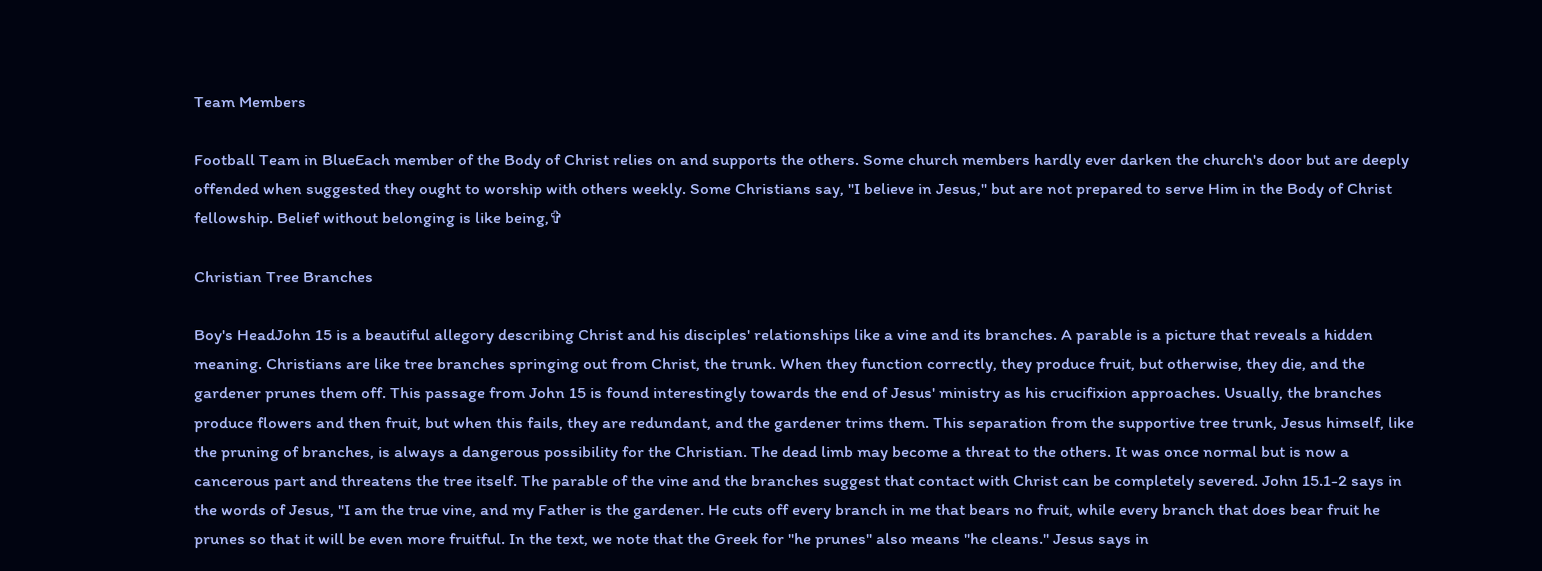Team Members

Football Team in BlueEach member of the Body of Christ relies on and supports the others. Some church members hardly ever darken the church's door but are deeply offended when suggested they ought to worship with others weekly. Some Christians say, "I believe in Jesus," but are not prepared to serve Him in the Body of Christ fellowship. Belief without belonging is like being,✞

Christian Tree Branches

Boy's HeadJohn 15 is a beautiful allegory describing Christ and his disciples' relationships like a vine and its branches. A parable is a picture that reveals a hidden meaning. Christians are like tree branches springing out from Christ, the trunk. When they function correctly, they produce fruit, but otherwise, they die, and the gardener prunes them off. This passage from John 15 is found interestingly towards the end of Jesus' ministry as his crucifixion approaches. Usually, the branches produce flowers and then fruit, but when this fails, they are redundant, and the gardener trims them. This separation from the supportive tree trunk, Jesus himself, like the pruning of branches, is always a dangerous possibility for the Christian. The dead limb may become a threat to the others. It was once normal but is now a cancerous part and threatens the tree itself. The parable of the vine and the branches suggest that contact with Christ can be completely severed. John 15.1-2 says in the words of Jesus, "I am the true vine, and my Father is the gardener. He cuts off every branch in me that bears no fruit, while every branch that does bear fruit he prunes so that it will be even more fruitful. In the text, we note that the Greek for "he prunes" also means "he cleans." Jesus says in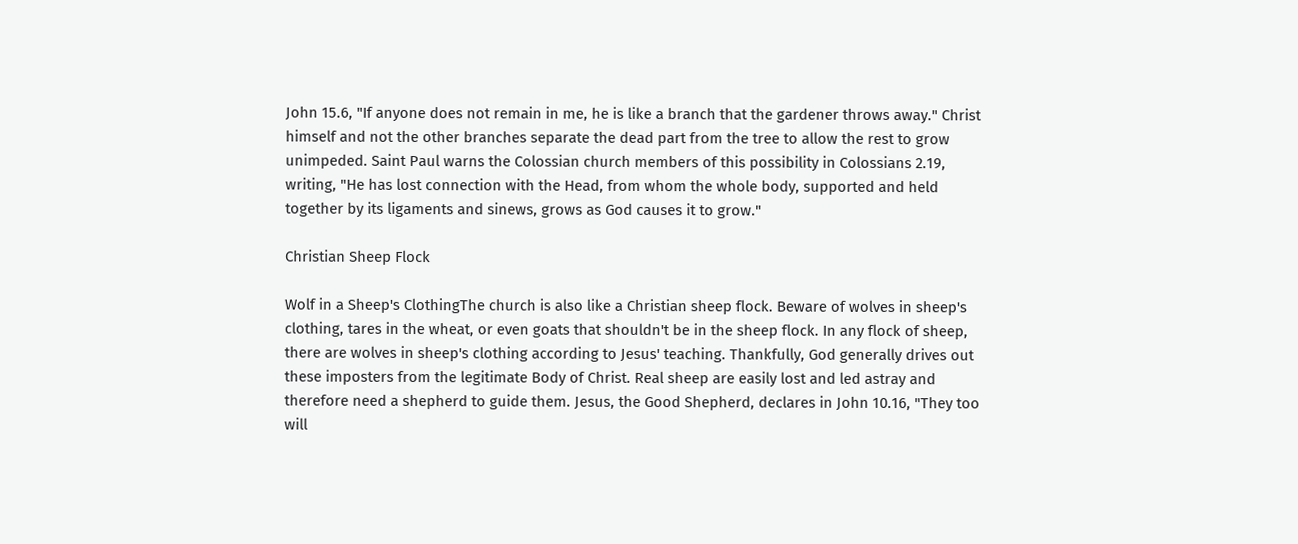John 15.6, "If anyone does not remain in me, he is like a branch that the gardener throws away." Christ himself and not the other branches separate the dead part from the tree to allow the rest to grow unimpeded. Saint Paul warns the Colossian church members of this possibility in Colossians 2.19, writing, "He has lost connection with the Head, from whom the whole body, supported and held together by its ligaments and sinews, grows as God causes it to grow."

Christian Sheep Flock

Wolf in a Sheep's ClothingThe church is also like a Christian sheep flock. Beware of wolves in sheep's clothing, tares in the wheat, or even goats that shouldn't be in the sheep flock. In any flock of sheep, there are wolves in sheep's clothing according to Jesus' teaching. Thankfully, God generally drives out these imposters from the legitimate Body of Christ. Real sheep are easily lost and led astray and therefore need a shepherd to guide them. Jesus, the Good Shepherd, declares in John 10.16, "They too will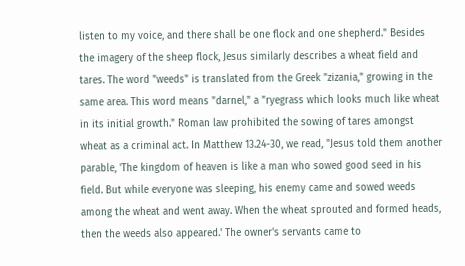listen to my voice, and there shall be one flock and one shepherd." Besides the imagery of the sheep flock, Jesus similarly describes a wheat field and tares. The word "weeds" is translated from the Greek "zizania," growing in the same area. This word means "darnel," a "ryegrass which looks much like wheat in its initial growth." Roman law prohibited the sowing of tares amongst wheat as a criminal act. In Matthew 13.24-30, we read, "Jesus told them another parable, 'The kingdom of heaven is like a man who sowed good seed in his field. But while everyone was sleeping, his enemy came and sowed weeds among the wheat and went away. When the wheat sprouted and formed heads, then the weeds also appeared.' The owner's servants came to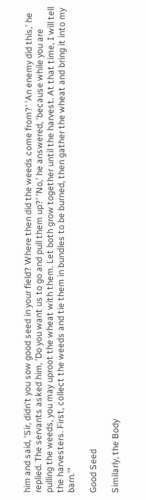him and said, 'Sir, didn't you sow good seed in your field? Where then did the weeds come from?' 'An enemy did this,' he replied. The servants asked him, 'Do you want us to go and pull them up?' 'No,' he answered, 'because while you are pulling the weeds, you may uproot the wheat with them. Let both grow together until the harvest. At that time, I will tell the harvesters. First, collect the weeds and tie them in bundles to be burned, then gather the wheat and bring it into my barn.'"

Good Seed

Similarly, the Body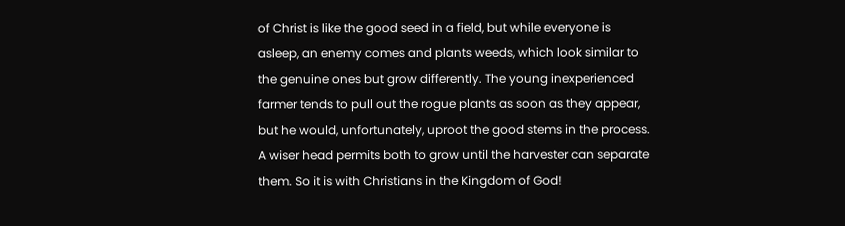of Christ is like the good seed in a field, but while everyone is asleep, an enemy comes and plants weeds, which look similar to the genuine ones but grow differently. The young inexperienced farmer tends to pull out the rogue plants as soon as they appear, but he would, unfortunately, uproot the good stems in the process. A wiser head permits both to grow until the harvester can separate them. So it is with Christians in the Kingdom of God!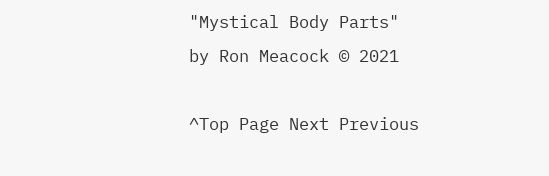"Mystical Body Parts"
by Ron Meacock © 2021

^Top Page Next Previous